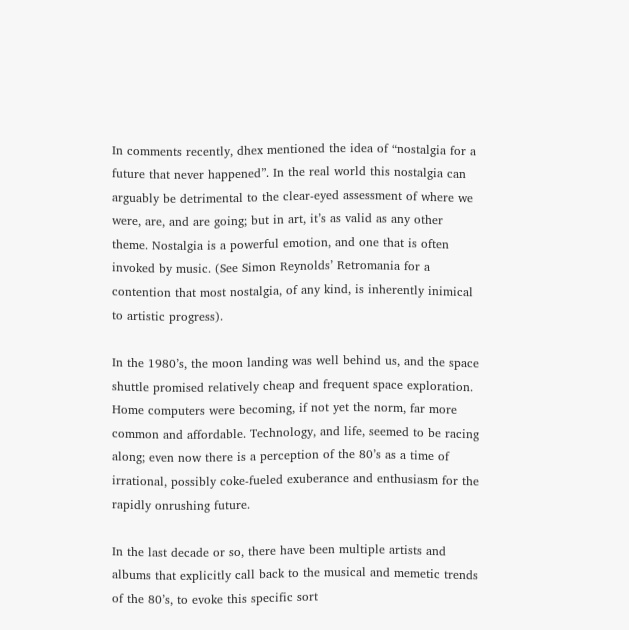In comments recently, dhex mentioned the idea of “nostalgia for a future that never happened”. In the real world this nostalgia can arguably be detrimental to the clear-eyed assessment of where we were, are, and are going; but in art, it’s as valid as any other theme. Nostalgia is a powerful emotion, and one that is often invoked by music. (See Simon Reynolds’ Retromania for a contention that most nostalgia, of any kind, is inherently inimical to artistic progress).

In the 1980’s, the moon landing was well behind us, and the space shuttle promised relatively cheap and frequent space exploration. Home computers were becoming, if not yet the norm, far more common and affordable. Technology, and life, seemed to be racing along; even now there is a perception of the 80’s as a time of irrational, possibly coke-fueled exuberance and enthusiasm for the rapidly onrushing future.

In the last decade or so, there have been multiple artists and albums that explicitly call back to the musical and memetic trends of the 80’s, to evoke this specific sort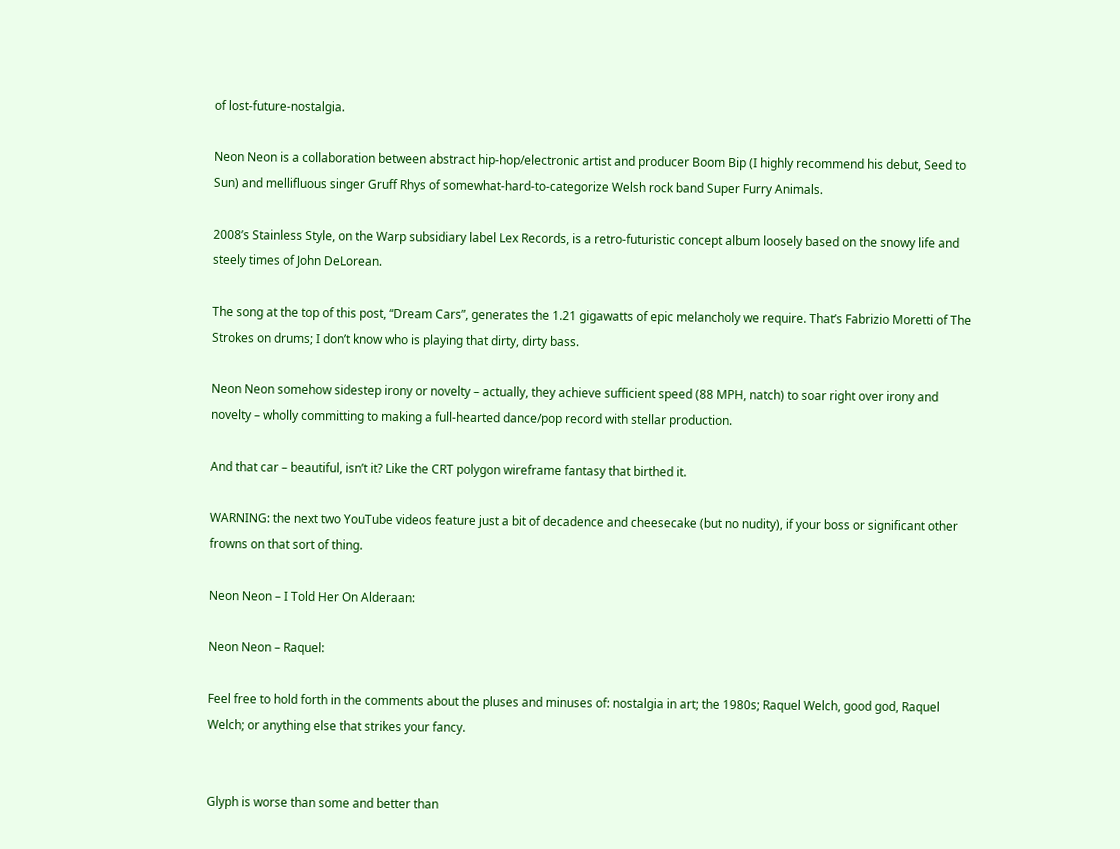of lost-future-nostalgia.

Neon Neon is a collaboration between abstract hip-hop/electronic artist and producer Boom Bip (I highly recommend his debut, Seed to Sun) and mellifluous singer Gruff Rhys of somewhat-hard-to-categorize Welsh rock band Super Furry Animals.

2008’s Stainless Style, on the Warp subsidiary label Lex Records, is a retro-futuristic concept album loosely based on the snowy life and steely times of John DeLorean.

The song at the top of this post, “Dream Cars”, generates the 1.21 gigawatts of epic melancholy we require. That’s Fabrizio Moretti of The Strokes on drums; I don’t know who is playing that dirty, dirty bass.

Neon Neon somehow sidestep irony or novelty – actually, they achieve sufficient speed (88 MPH, natch) to soar right over irony and novelty – wholly committing to making a full-hearted dance/pop record with stellar production.

And that car – beautiful, isn’t it? Like the CRT polygon wireframe fantasy that birthed it.

WARNING: the next two YouTube videos feature just a bit of decadence and cheesecake (but no nudity), if your boss or significant other frowns on that sort of thing.

Neon Neon – I Told Her On Alderaan:

Neon Neon – Raquel:

Feel free to hold forth in the comments about the pluses and minuses of: nostalgia in art; the 1980s; Raquel Welch, good god, Raquel Welch; or anything else that strikes your fancy.


Glyph is worse than some and better than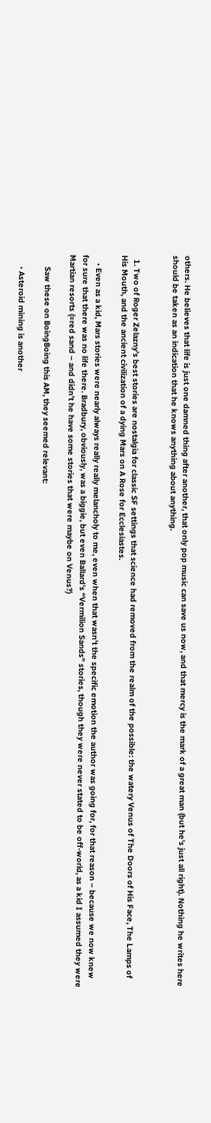others. He believes that life is just one damned thing after another, that only pop music can save us now, and that mercy is the mark of a great man (but he's just all right). Nothing he writes here should be taken as an indication that he knows anything about anything.


  1. Two of Roger Zelazny’s best stories are nostalgia for classic SF settings that science had removed from the realm of the possible: the watery Venus of The Doors of His Face, The Lamps of His Mouth, and the ancient civilization of a dying Mars on A Rose for Ecclesiastes.

    • Even as a kid, Mars stories were nearly always really really melancholy to me, even when that wasn’t the specific emotion the author was going for, for that reason – because we now knew for sure that there was no life there. Bradbury, obviously, was a biggie, but even Ballard’s “Vermilion Sands” stories, though they were never stated to be off-world, as a kid I assumed they were Martian resorts (=red sand – and didn’t he have some stories that were maybe on Venus?)

      Saw these on BoingBoing this AM, they seemed relevant:

      • Asteroid mining is another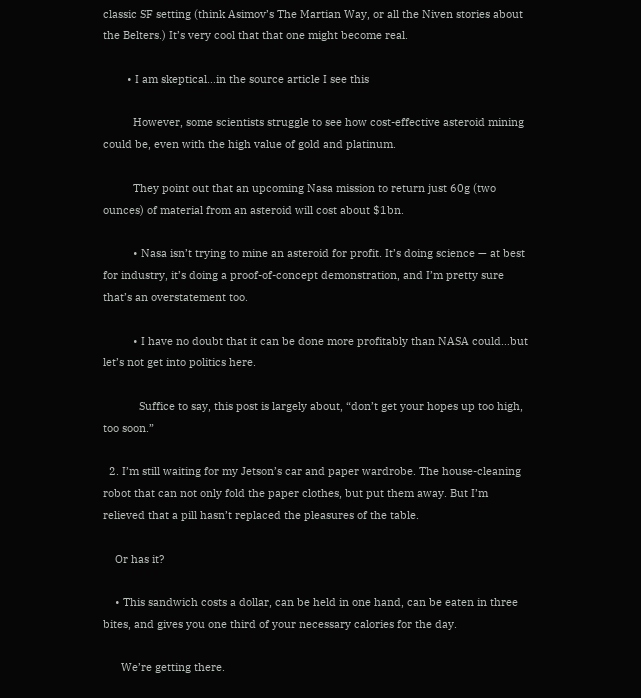classic SF setting (think Asimov’s The Martian Way, or all the Niven stories about the Belters.) It’s very cool that that one might become real.

        • I am skeptical…in the source article I see this

          However, some scientists struggle to see how cost-effective asteroid mining could be, even with the high value of gold and platinum.

          They point out that an upcoming Nasa mission to return just 60g (two ounces) of material from an asteroid will cost about $1bn.

          • Nasa isn’t trying to mine an asteroid for profit. It’s doing science — at best for industry, it’s doing a proof-of-concept demonstration, and I’m pretty sure that’s an overstatement too.

          • I have no doubt that it can be done more profitably than NASA could…but let’s not get into politics here.

            Suffice to say, this post is largely about, “don’t get your hopes up too high, too soon.”

  2. I’m still waiting for my Jetson’s car and paper wardrobe. The house-cleaning robot that can not only fold the paper clothes, but put them away. But I’m relieved that a pill hasn’t replaced the pleasures of the table.

    Or has it?

    • This sandwich costs a dollar, can be held in one hand, can be eaten in three bites, and gives you one third of your necessary calories for the day.

      We’re getting there.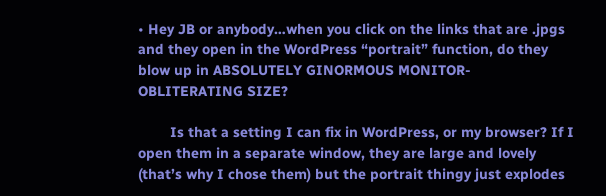• Hey JB or anybody…when you click on the links that are .jpgs and they open in the WordPress “portrait” function, do they blow up in ABSOLUTELY GINORMOUS MONITOR-OBLITERATING SIZE?

        Is that a setting I can fix in WordPress, or my browser? If I open them in a separate window, they are large and lovely (that’s why I chose them) but the portrait thingy just explodes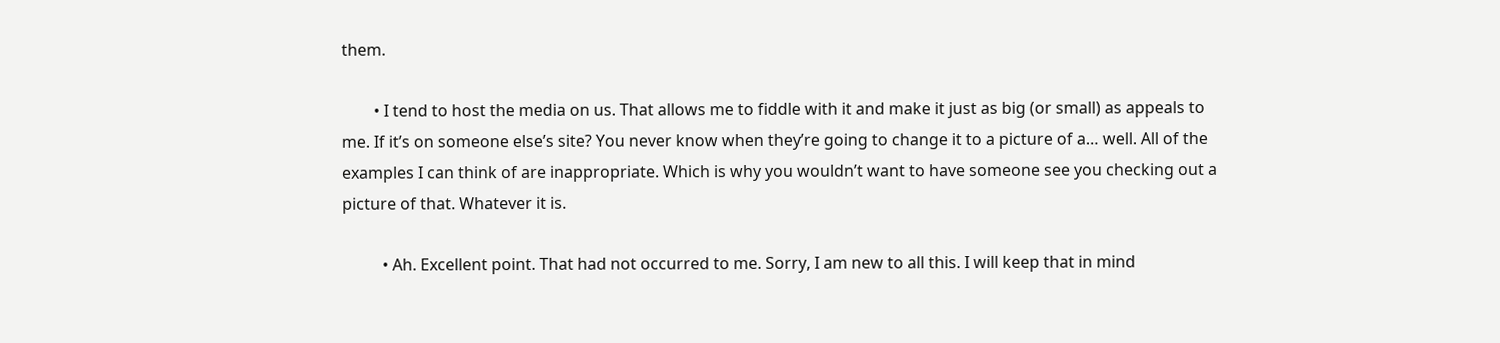them.

        • I tend to host the media on us. That allows me to fiddle with it and make it just as big (or small) as appeals to me. If it’s on someone else’s site? You never know when they’re going to change it to a picture of a… well. All of the examples I can think of are inappropriate. Which is why you wouldn’t want to have someone see you checking out a picture of that. Whatever it is.

          • Ah. Excellent point. That had not occurred to me. Sorry, I am new to all this. I will keep that in mind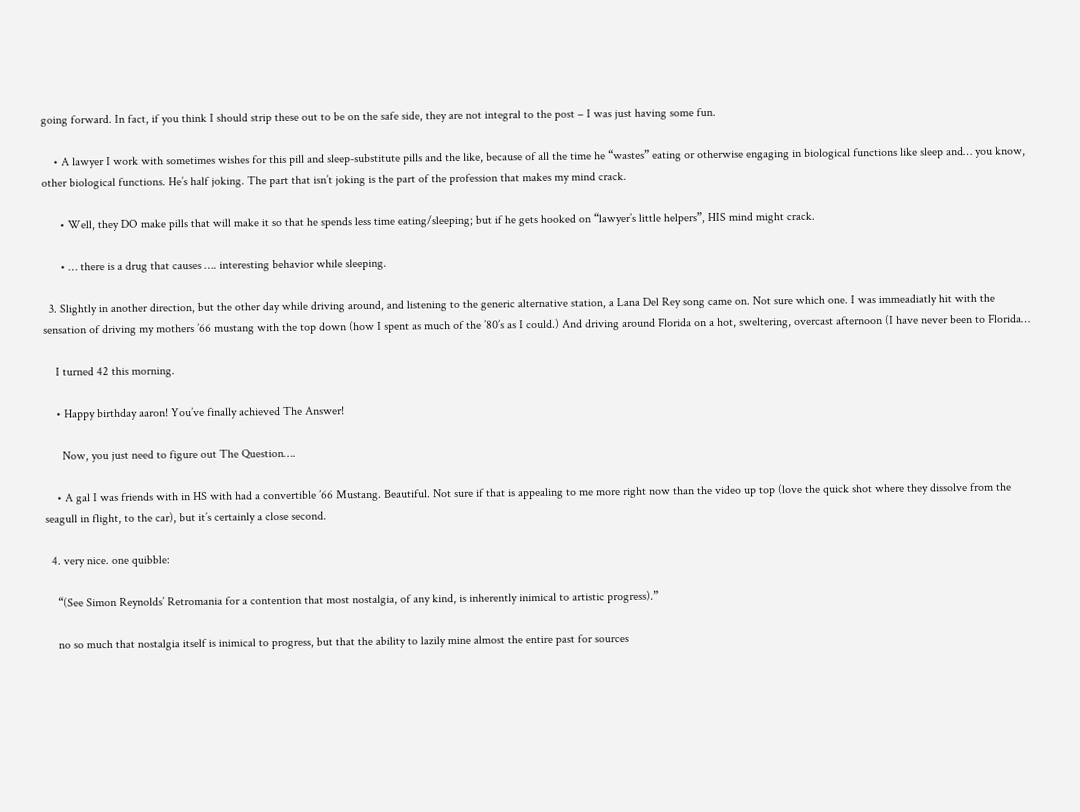going forward. In fact, if you think I should strip these out to be on the safe side, they are not integral to the post – I was just having some fun.

    • A lawyer I work with sometimes wishes for this pill and sleep-substitute pills and the like, because of all the time he “wastes” eating or otherwise engaging in biological functions like sleep and… you know, other biological functions. He’s half joking. The part that isn’t joking is the part of the profession that makes my mind crack.

      • Well, they DO make pills that will make it so that he spends less time eating/sleeping; but if he gets hooked on “lawyer’s little helpers”, HIS mind might crack.

      • … there is a drug that causes …. interesting behavior while sleeping.

  3. Slightly in another direction, but the other day while driving around, and listening to the generic alternative station, a Lana Del Rey song came on. Not sure which one. I was immeadiatly hit with the sensation of driving my mothers ’66 mustang with the top down (how I spent as much of the ’80’s as I could.) And driving around Florida on a hot, sweltering, overcast afternoon (I have never been to Florida…

    I turned 42 this morning.

    • Happy birthday aaron! You’ve finally achieved The Answer!

      Now, you just need to figure out The Question….

    • A gal I was friends with in HS with had a convertible ’66 Mustang. Beautiful. Not sure if that is appealing to me more right now than the video up top (love the quick shot where they dissolve from the seagull in flight, to the car), but it’s certainly a close second.

  4. very nice. one quibble:

    “(See Simon Reynolds’ Retromania for a contention that most nostalgia, of any kind, is inherently inimical to artistic progress).”

    no so much that nostalgia itself is inimical to progress, but that the ability to lazily mine almost the entire past for sources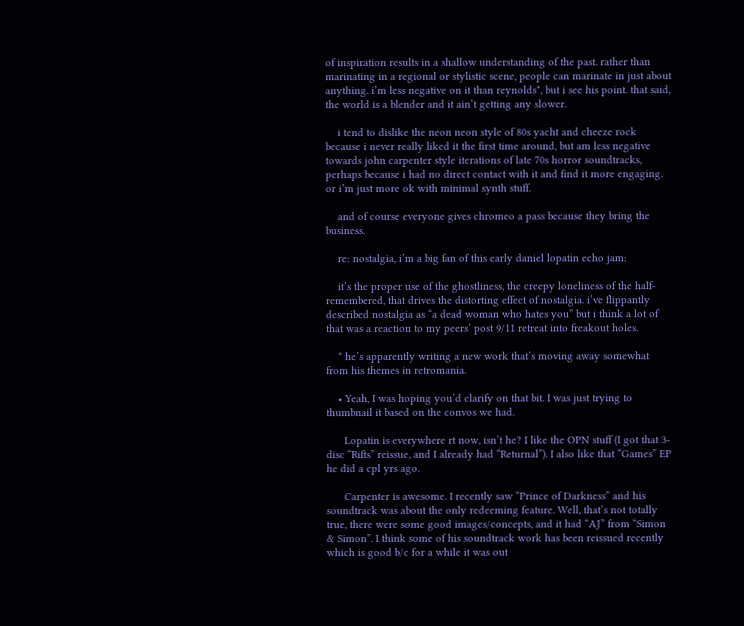of inspiration results in a shallow understanding of the past. rather than marinating in a regional or stylistic scene, people can marinate in just about anything. i’m less negative on it than reynolds*, but i see his point. that said, the world is a blender and it ain’t getting any slower.

    i tend to dislike the neon neon style of 80s yacht and cheeze rock because i never really liked it the first time around, but am less negative towards john carpenter style iterations of late 70s horror soundtracks, perhaps because i had no direct contact with it and find it more engaging. or i’m just more ok with minimal synth stuff.

    and of course everyone gives chromeo a pass because they bring the business.

    re: nostalgia, i’m a big fan of this early daniel lopatin echo jam:

    it’s the proper use of the ghostliness, the creepy loneliness of the half-remembered, that drives the distorting effect of nostalgia. i’ve flippantly described nostalgia as “a dead woman who hates you” but i think a lot of that was a reaction to my peers’ post 9/11 retreat into freakout holes.

    * he’s apparently writing a new work that’s moving away somewhat from his themes in retromania.

    • Yeah, I was hoping you’d clarify on that bit. I was just trying to thumbnail it based on the convos we had.

      Lopatin is everywhere rt now, isn’t he? I like the OPN stuff (I got that 3-disc “Rifts” reissue, and I already had “Returnal”). I also like that “Games” EP he did a cpl yrs ago.

      Carpenter is awesome. I recently saw “Prince of Darkness” and his soundtrack was about the only redeeming feature. Well, that’s not totally true, there were some good images/concepts, and it had “AJ” from “Simon & Simon”. I think some of his soundtrack work has been reissued recently which is good b/c for a while it was out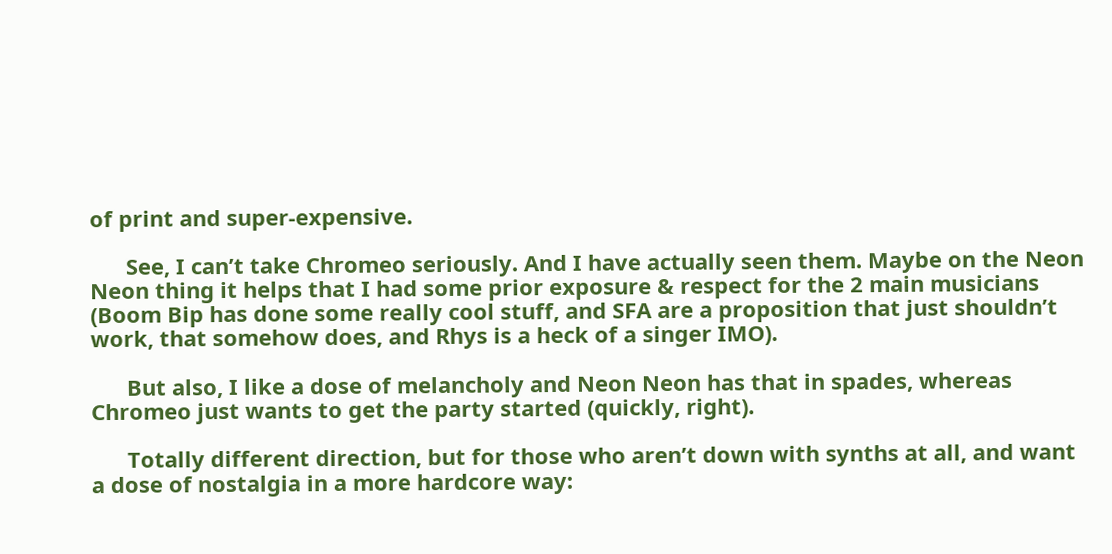of print and super-expensive.

      See, I can’t take Chromeo seriously. And I have actually seen them. Maybe on the Neon Neon thing it helps that I had some prior exposure & respect for the 2 main musicians (Boom Bip has done some really cool stuff, and SFA are a proposition that just shouldn’t work, that somehow does, and Rhys is a heck of a singer IMO).

      But also, I like a dose of melancholy and Neon Neon has that in spades, whereas Chromeo just wants to get the party started (quickly, right).

      Totally different direction, but for those who aren’t down with synths at all, and want a dose of nostalgia in a more hardcore way: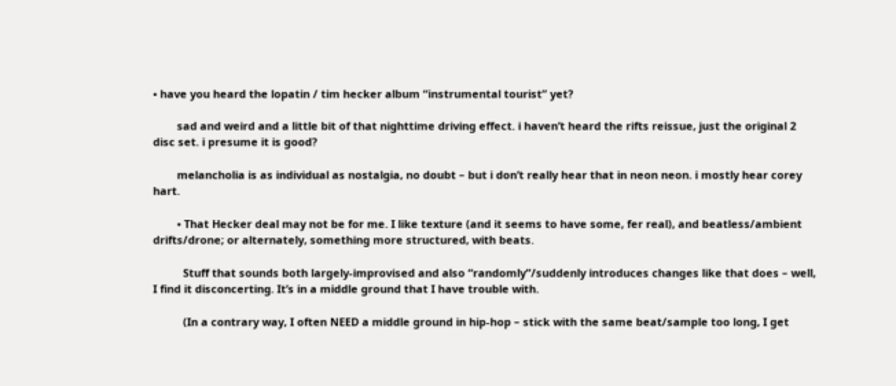• have you heard the lopatin / tim hecker album “instrumental tourist” yet?

        sad and weird and a little bit of that nighttime driving effect. i haven’t heard the rifts reissue, just the original 2 disc set. i presume it is good?

        melancholia is as individual as nostalgia, no doubt – but i don’t really hear that in neon neon. i mostly hear corey hart.

        • That Hecker deal may not be for me. I like texture (and it seems to have some, fer real), and beatless/ambient drifts/drone; or alternately, something more structured, with beats.

          Stuff that sounds both largely-improvised and also “randomly”/suddenly introduces changes like that does – well, I find it disconcerting. It’s in a middle ground that I have trouble with.

          (In a contrary way, I often NEED a middle ground in hip-hop – stick with the same beat/sample too long, I get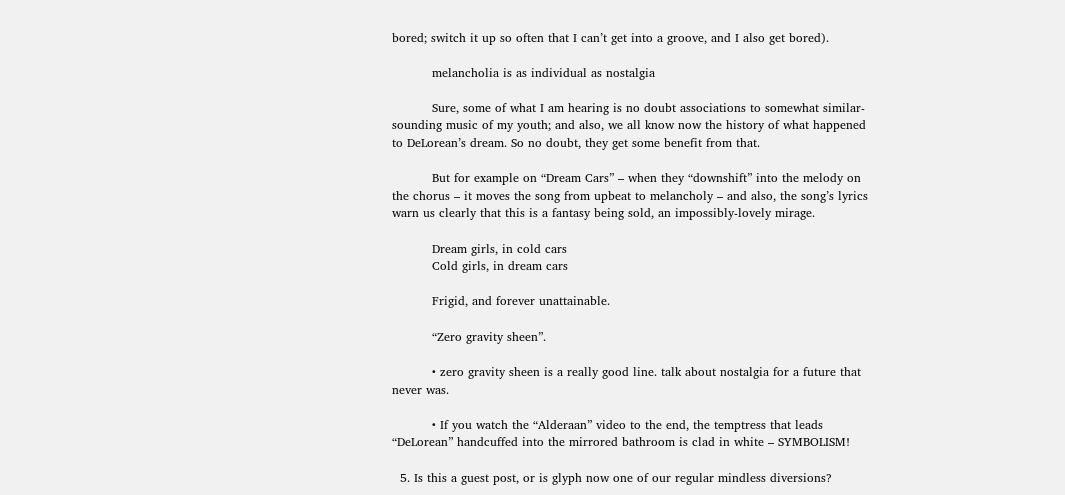bored; switch it up so often that I can’t get into a groove, and I also get bored).

          melancholia is as individual as nostalgia

          Sure, some of what I am hearing is no doubt associations to somewhat similar-sounding music of my youth; and also, we all know now the history of what happened to DeLorean’s dream. So no doubt, they get some benefit from that.

          But for example on “Dream Cars” – when they “downshift” into the melody on the chorus – it moves the song from upbeat to melancholy – and also, the song’s lyrics warn us clearly that this is a fantasy being sold, an impossibly-lovely mirage.

          Dream girls, in cold cars
          Cold girls, in dream cars

          Frigid, and forever unattainable.

          “Zero gravity sheen”.

          • zero gravity sheen is a really good line. talk about nostalgia for a future that never was.

          • If you watch the “Alderaan” video to the end, the temptress that leads “DeLorean” handcuffed into the mirrored bathroom is clad in white – SYMBOLISM!

  5. Is this a guest post, or is glyph now one of our regular mindless diversions?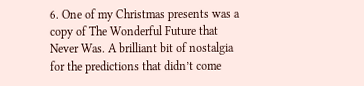6. One of my Christmas presents was a copy of The Wonderful Future that Never Was. A brilliant bit of nostalgia for the predictions that didn’t come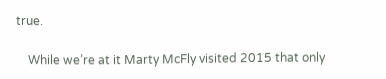true.

    While we’re at it Marty McFly visited 2015 that only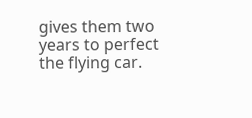gives them two years to perfect the flying car.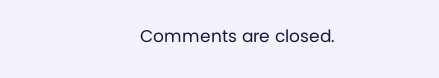Comments are closed.